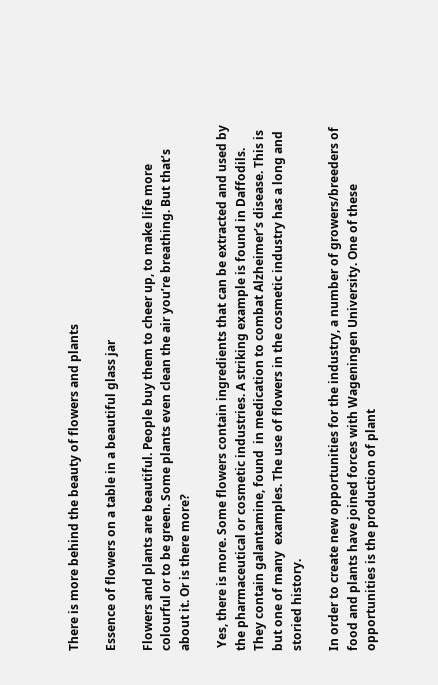There is more behind the beauty of flowers and plants

Essence of flowers on a table in a beautiful glass jar

Flowers and plants are beautiful. People buy them to cheer up, to make life more colourful or to be green. Some plants even clean the air you’re breathing. But that’s about it. Or is there more?

 Yes, there is more. Some flowers contain ingredients that can be extracted and used by the pharmaceutical or cosmetic industries. A striking example is found in Daffodils. They contain galantamine, found  in medication to combat Alzheimer’s disease. This is but one of many  examples. The use of flowers in the cosmetic industry has a long and storied history.

In order to create new opportunities for the industry, a number of growers/breeders of food and plants have joined forces with Wageningen University. One of these opportunities is the production of plant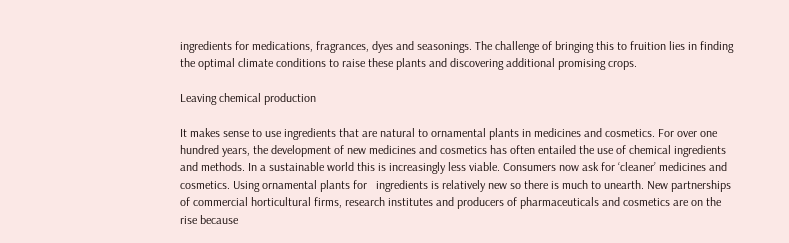ingredients for medications, fragrances, dyes and seasonings. The challenge of bringing this to fruition lies in finding the optimal climate conditions to raise these plants and discovering additional promising crops.

Leaving chemical production

It makes sense to use ingredients that are natural to ornamental plants in medicines and cosmetics. For over one hundred years, the development of new medicines and cosmetics has often entailed the use of chemical ingredients and methods. In a sustainable world this is increasingly less viable. Consumers now ask for ‘cleaner’ medicines and cosmetics. Using ornamental plants for   ingredients is relatively new so there is much to unearth. New partnerships  of commercial horticultural firms, research institutes and producers of pharmaceuticals and cosmetics are on the rise because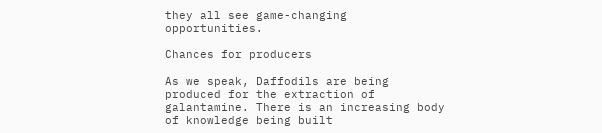they all see game-changing opportunities.

Chances for producers

As we speak, Daffodils are being produced for the extraction of galantamine. There is an increasing body of knowledge being built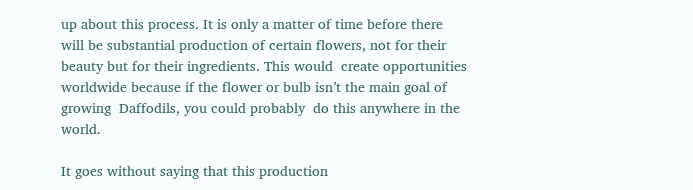up about this process. It is only a matter of time before there will be substantial production of certain flowers, not for their beauty but for their ingredients. This would  create opportunities worldwide because if the flower or bulb isn’t the main goal of growing  Daffodils, you could probably  do this anywhere in the world.

It goes without saying that this production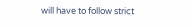will have to follow strict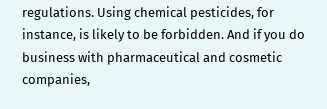regulations. Using chemical pesticides, for instance, is likely to be forbidden. And if you do business with pharmaceutical and cosmetic companies,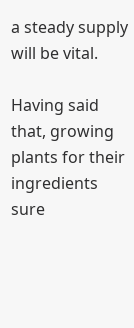a steady supply will be vital.

Having said that, growing plants for their ingredients sure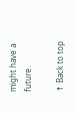might have a future.

↑ Back to top